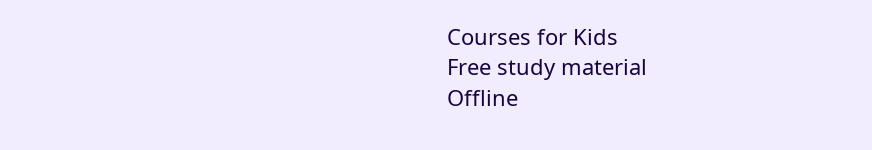Courses for Kids
Free study material
Offline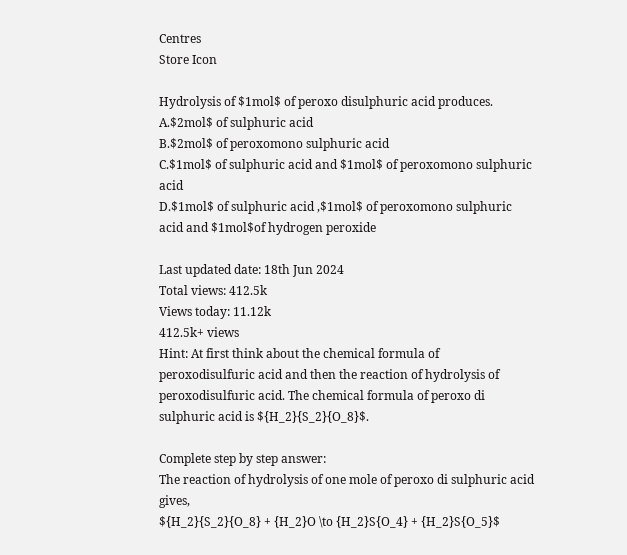Centres
Store Icon

Hydrolysis of $1mol$ of peroxo disulphuric acid produces.
A.$2mol$ of sulphuric acid
B.$2mol$ of peroxomono sulphuric acid
C.$1mol$ of sulphuric acid and $1mol$ of peroxomono sulphuric acid
D.$1mol$ of sulphuric acid ,$1mol$ of peroxomono sulphuric acid and $1mol$of hydrogen peroxide

Last updated date: 18th Jun 2024
Total views: 412.5k
Views today: 11.12k
412.5k+ views
Hint: At first think about the chemical formula of peroxodisulfuric acid and then the reaction of hydrolysis of peroxodisulfuric acid. The chemical formula of peroxo di sulphuric acid is ${H_2}{S_2}{O_8}$.

Complete step by step answer:
The reaction of hydrolysis of one mole of peroxo di sulphuric acid gives,
${H_2}{S_2}{O_8} + {H_2}O \to {H_2}S{O_4} + {H_2}S{O_5}$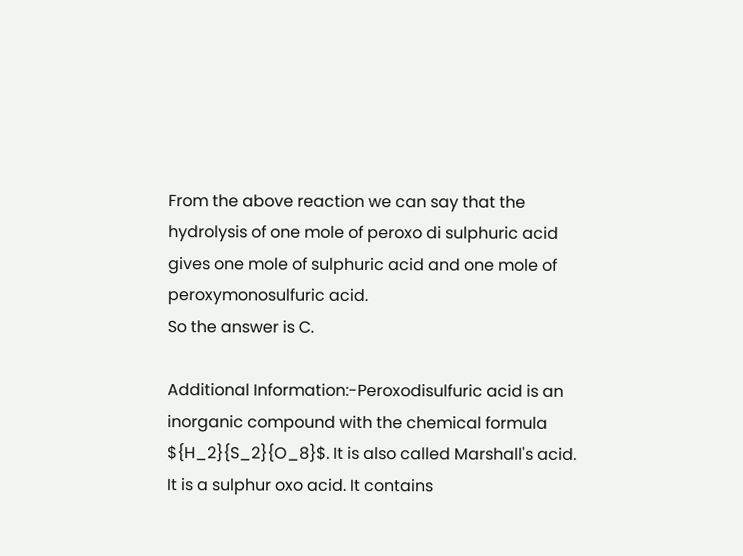From the above reaction we can say that the hydrolysis of one mole of peroxo di sulphuric acid gives one mole of sulphuric acid and one mole of peroxymonosulfuric acid.
So the answer is C.

Additional Information:-Peroxodisulfuric acid is an inorganic compound with the chemical formula ${H_2}{S_2}{O_8}$. It is also called Marshall's acid. It is a sulphur oxo acid. It contains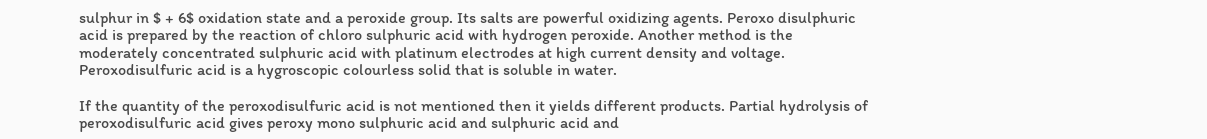sulphur in $ + 6$ oxidation state and a peroxide group. Its salts are powerful oxidizing agents. Peroxo disulphuric acid is prepared by the reaction of chloro sulphuric acid with hydrogen peroxide. Another method is the moderately concentrated sulphuric acid with platinum electrodes at high current density and voltage. Peroxodisulfuric acid is a hygroscopic colourless solid that is soluble in water.

If the quantity of the peroxodisulfuric acid is not mentioned then it yields different products. Partial hydrolysis of peroxodisulfuric acid gives peroxy mono sulphuric acid and sulphuric acid and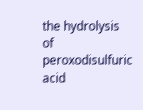the hydrolysis of peroxodisulfuric acid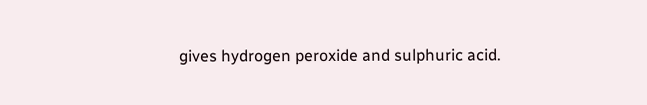gives hydrogen peroxide and sulphuric acid.